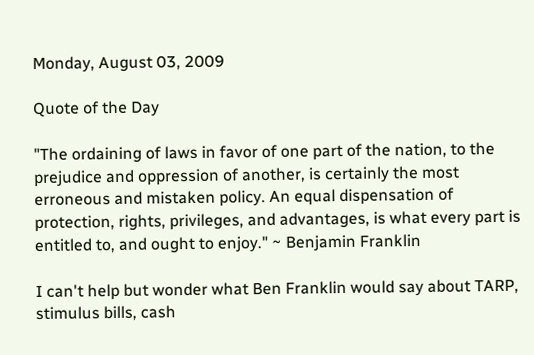Monday, August 03, 2009

Quote of the Day

"The ordaining of laws in favor of one part of the nation, to the prejudice and oppression of another, is certainly the most erroneous and mistaken policy. An equal dispensation of protection, rights, privileges, and advantages, is what every part is entitled to, and ought to enjoy." ~ Benjamin Franklin

I can't help but wonder what Ben Franklin would say about TARP, stimulus bills, cash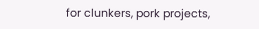for clunkers, pork projects,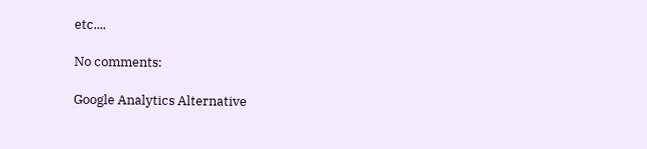etc....

No comments:

Google Analytics Alternative